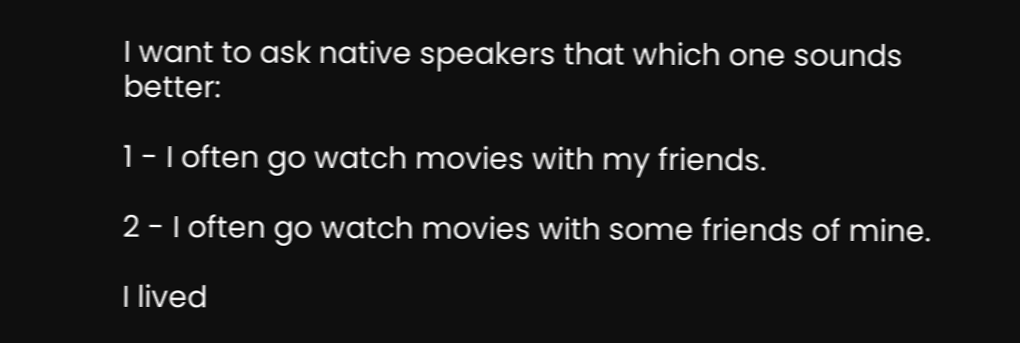I want to ask native speakers that which one sounds better:

1 - I often go watch movies with my friends.

2 - I often go watch movies with some friends of mine.

I lived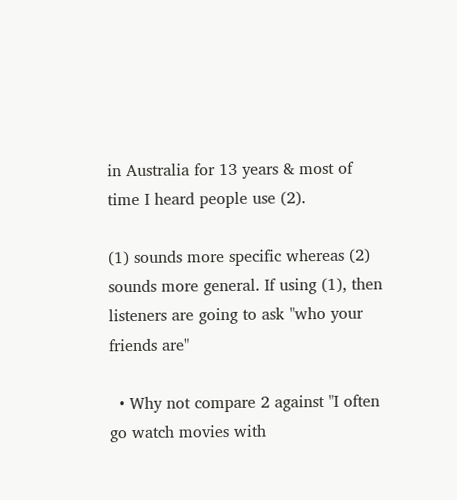in Australia for 13 years & most of time I heard people use (2).

(1) sounds more specific whereas (2) sounds more general. If using (1), then listeners are going to ask "who your friends are"

  • Why not compare 2 against "I often go watch movies with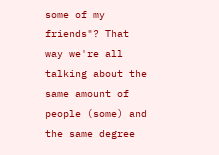some of my friends"? That way we're all talking about the same amount of people (some) and the same degree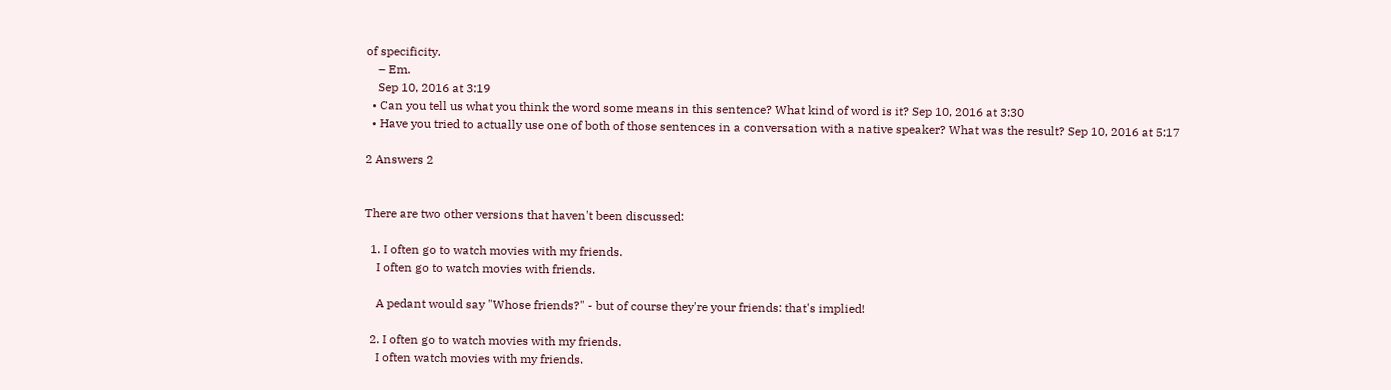of specificity.
    – Em.
    Sep 10, 2016 at 3:19
  • Can you tell us what you think the word some means in this sentence? What kind of word is it? Sep 10, 2016 at 3:30
  • Have you tried to actually use one of both of those sentences in a conversation with a native speaker? What was the result? Sep 10, 2016 at 5:17

2 Answers 2


There are two other versions that haven't been discussed:

  1. I often go to watch movies with my friends.
    I often go to watch movies with friends.

    A pedant would say "Whose friends?" - but of course they're your friends: that's implied!

  2. I often go to watch movies with my friends.
    I often watch movies with my friends.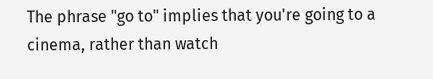The phrase "go to" implies that you're going to a cinema, rather than watch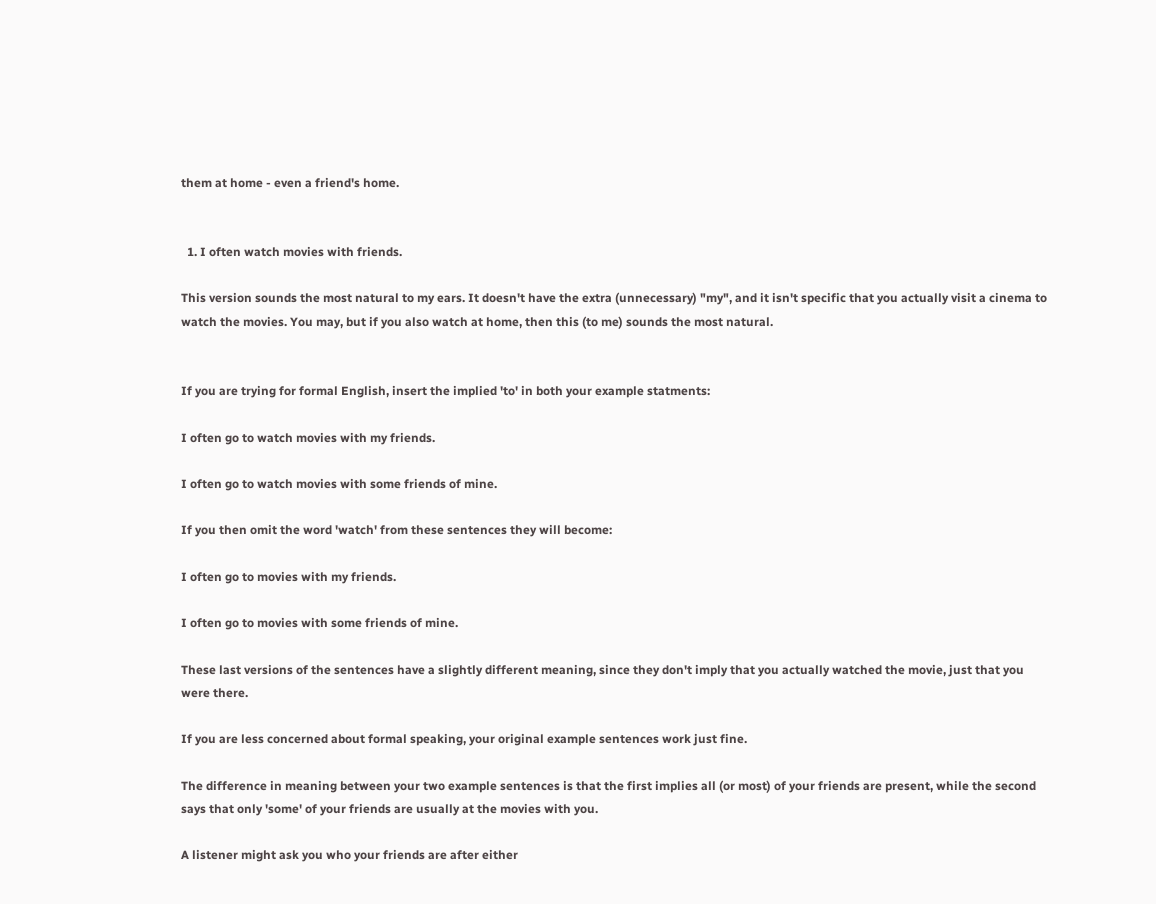them at home - even a friend's home.


  1. I often watch movies with friends.

This version sounds the most natural to my ears. It doesn't have the extra (unnecessary) "my", and it isn't specific that you actually visit a cinema to watch the movies. You may, but if you also watch at home, then this (to me) sounds the most natural.


If you are trying for formal English, insert the implied 'to' in both your example statments:

I often go to watch movies with my friends.

I often go to watch movies with some friends of mine.

If you then omit the word 'watch' from these sentences they will become:

I often go to movies with my friends.

I often go to movies with some friends of mine.

These last versions of the sentences have a slightly different meaning, since they don't imply that you actually watched the movie, just that you were there.

If you are less concerned about formal speaking, your original example sentences work just fine.

The difference in meaning between your two example sentences is that the first implies all (or most) of your friends are present, while the second says that only 'some' of your friends are usually at the movies with you.

A listener might ask you who your friends are after either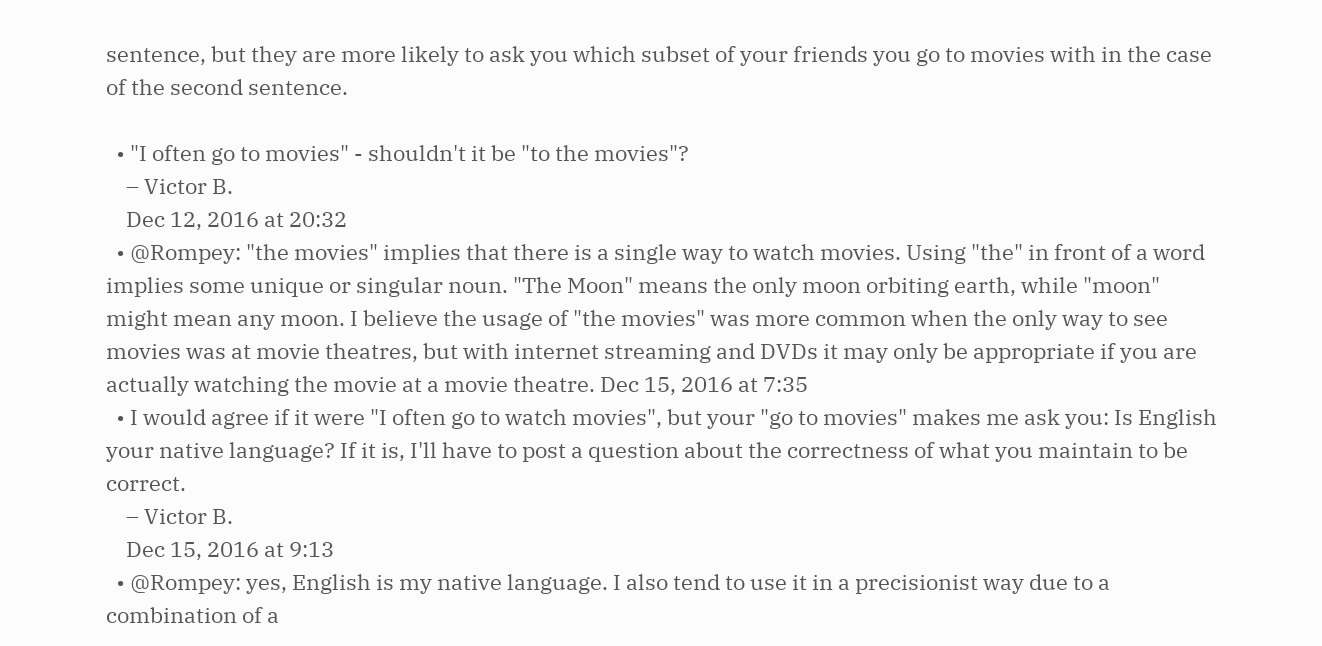sentence, but they are more likely to ask you which subset of your friends you go to movies with in the case of the second sentence.

  • "I often go to movies" - shouldn't it be "to the movies"?
    – Victor B.
    Dec 12, 2016 at 20:32
  • @Rompey: "the movies" implies that there is a single way to watch movies. Using "the" in front of a word implies some unique or singular noun. "The Moon" means the only moon orbiting earth, while "moon" might mean any moon. I believe the usage of "the movies" was more common when the only way to see movies was at movie theatres, but with internet streaming and DVDs it may only be appropriate if you are actually watching the movie at a movie theatre. Dec 15, 2016 at 7:35
  • I would agree if it were "I often go to watch movies", but your "go to movies" makes me ask you: Is English your native language? If it is, I'll have to post a question about the correctness of what you maintain to be correct.
    – Victor B.
    Dec 15, 2016 at 9:13
  • @Rompey: yes, English is my native language. I also tend to use it in a precisionist way due to a combination of a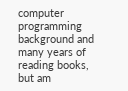computer programming background and many years of reading books, but am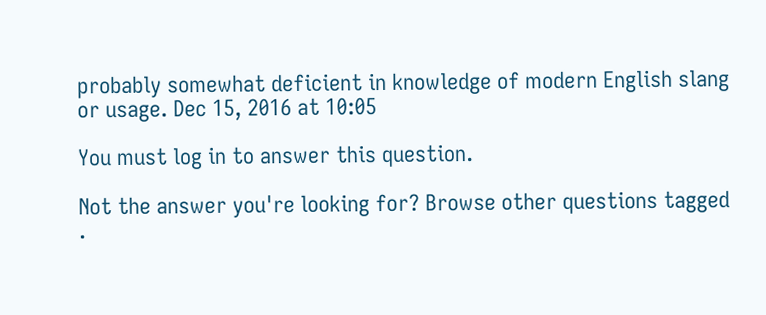probably somewhat deficient in knowledge of modern English slang or usage. Dec 15, 2016 at 10:05

You must log in to answer this question.

Not the answer you're looking for? Browse other questions tagged .